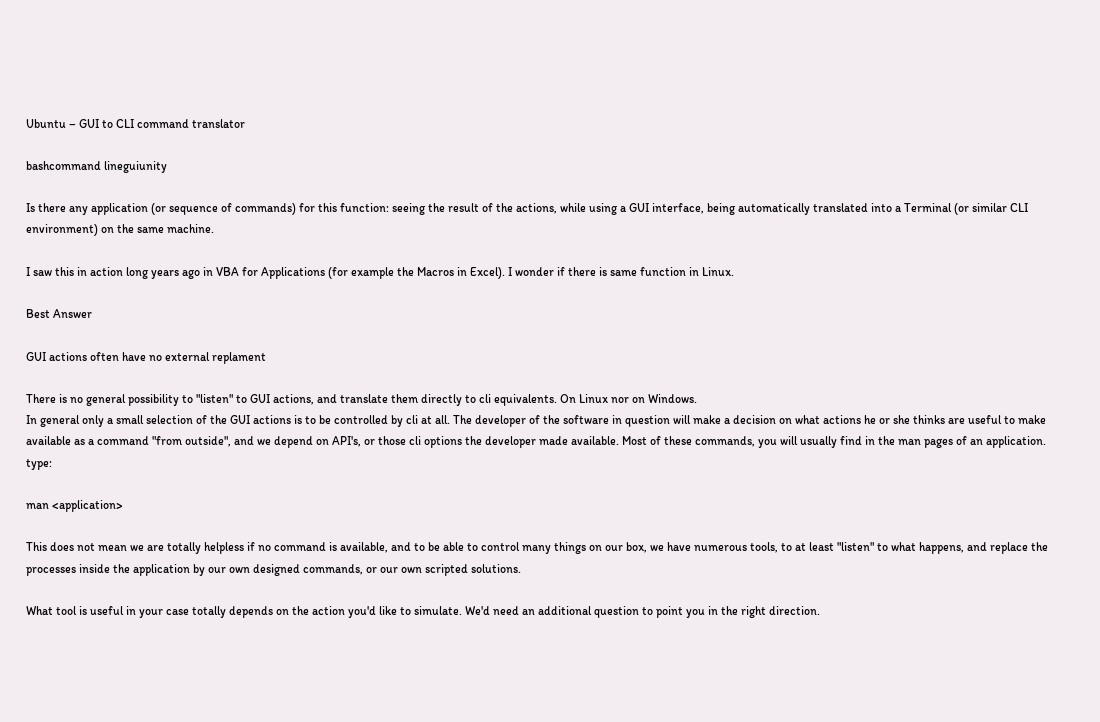Ubuntu – GUI to CLI command translator

bashcommand lineguiunity

Is there any application (or sequence of commands) for this function: seeing the result of the actions, while using a GUI interface, being automatically translated into a Terminal (or similar CLI environment) on the same machine.

I saw this in action long years ago in VBA for Applications (for example the Macros in Excel). I wonder if there is same function in Linux.

Best Answer

GUI actions often have no external replament

There is no general possibility to "listen" to GUI actions, and translate them directly to cli equivalents. On Linux nor on Windows.
In general only a small selection of the GUI actions is to be controlled by cli at all. The developer of the software in question will make a decision on what actions he or she thinks are useful to make available as a command "from outside", and we depend on API's, or those cli options the developer made available. Most of these commands, you will usually find in the man pages of an application. type:

man <application>

This does not mean we are totally helpless if no command is available, and to be able to control many things on our box, we have numerous tools, to at least "listen" to what happens, and replace the processes inside the application by our own designed commands, or our own scripted solutions.

What tool is useful in your case totally depends on the action you'd like to simulate. We'd need an additional question to point you in the right direction.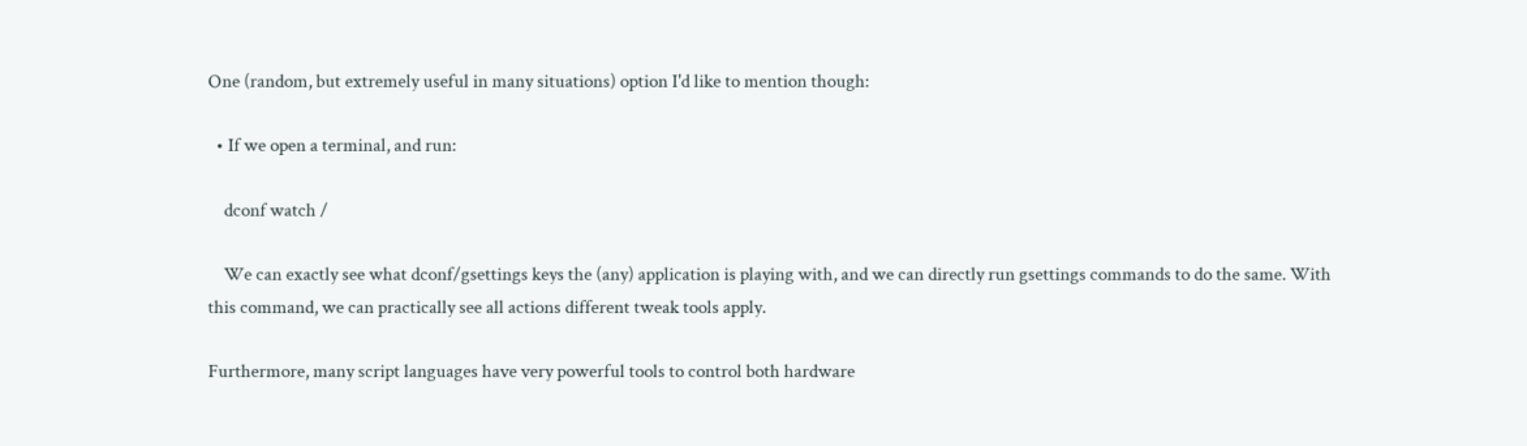One (random, but extremely useful in many situations) option I'd like to mention though:

  • If we open a terminal, and run:

    dconf watch /

    We can exactly see what dconf/gsettings keys the (any) application is playing with, and we can directly run gsettings commands to do the same. With this command, we can practically see all actions different tweak tools apply.

Furthermore, many script languages have very powerful tools to control both hardware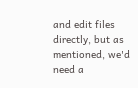and edit files directly, but as mentioned, we'd need a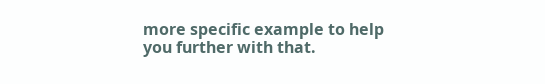more specific example to help you further with that.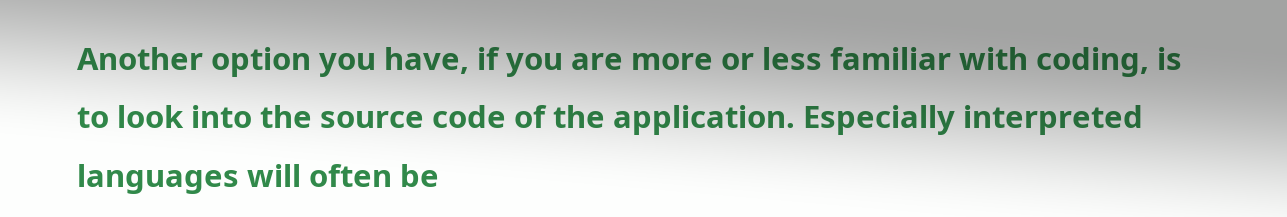Another option you have, if you are more or less familiar with coding, is to look into the source code of the application. Especially interpreted languages will often be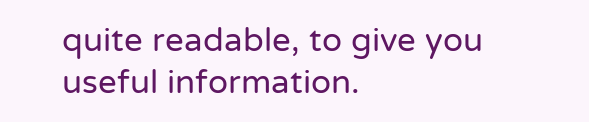quite readable, to give you useful information.